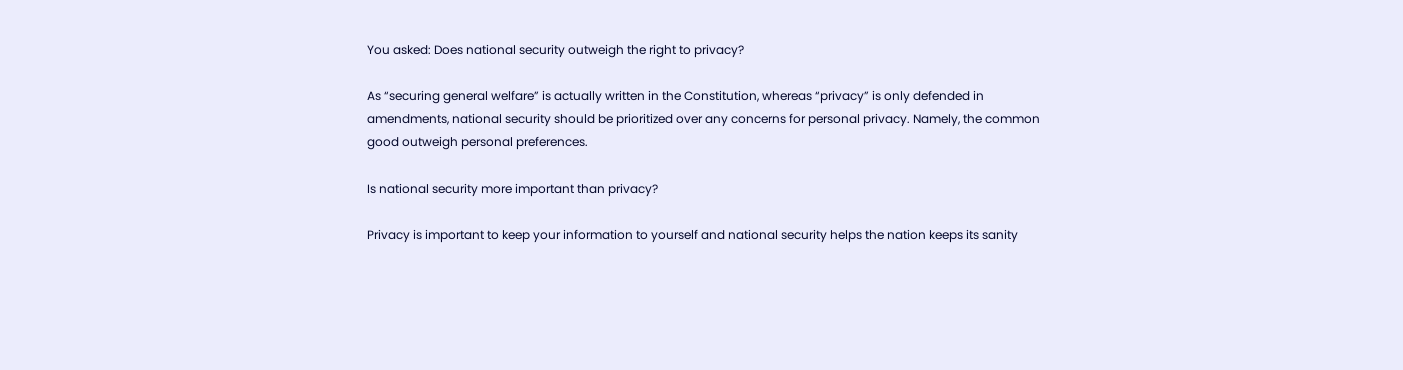You asked: Does national security outweigh the right to privacy?

As “securing general welfare” is actually written in the Constitution, whereas “privacy” is only defended in amendments, national security should be prioritized over any concerns for personal privacy. Namely, the common good outweigh personal preferences.

Is national security more important than privacy?

Privacy is important to keep your information to yourself and national security helps the nation keeps its sanity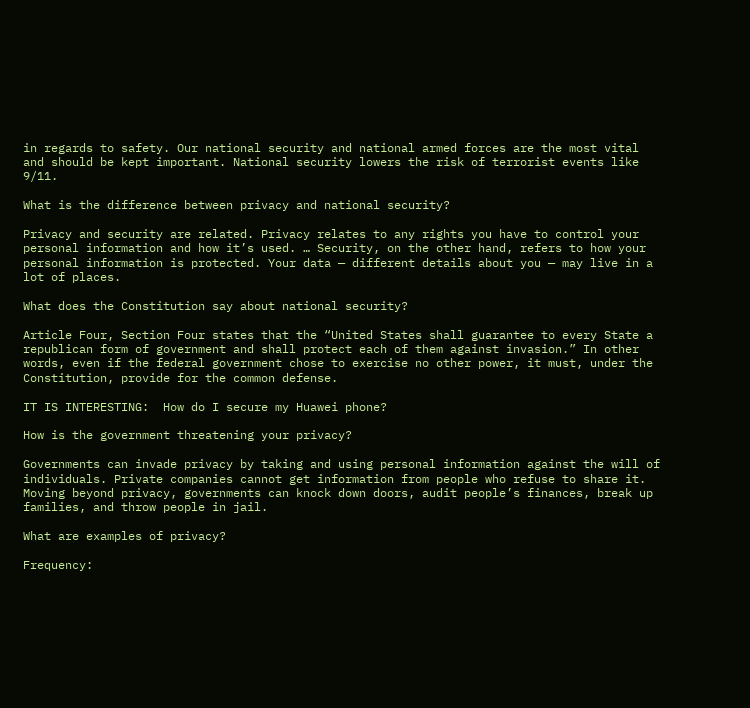in regards to safety. Our national security and national armed forces are the most vital and should be kept important. National security lowers the risk of terrorist events like 9/11.

What is the difference between privacy and national security?

Privacy and security are related. Privacy relates to any rights you have to control your personal information and how it’s used. … Security, on the other hand, refers to how your personal information is protected. Your data — different details about you — may live in a lot of places.

What does the Constitution say about national security?

Article Four, Section Four states that the “United States shall guarantee to every State a republican form of government and shall protect each of them against invasion.” In other words, even if the federal government chose to exercise no other power, it must, under the Constitution, provide for the common defense.

IT IS INTERESTING:  How do I secure my Huawei phone?

How is the government threatening your privacy?

Governments can invade privacy by taking and using personal information against the will of individuals. Private companies cannot get information from people who refuse to share it. Moving beyond privacy, governments can knock down doors, audit people’s finances, break up families, and throw people in jail.

What are examples of privacy?

Frequency: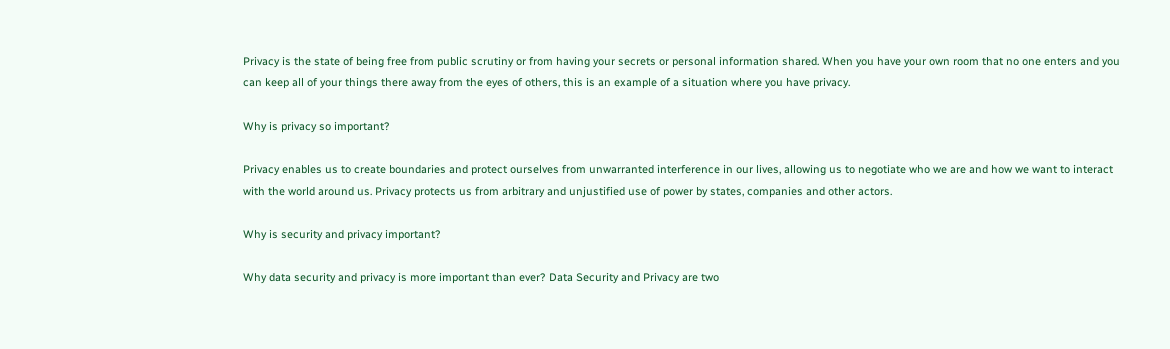Privacy is the state of being free from public scrutiny or from having your secrets or personal information shared. When you have your own room that no one enters and you can keep all of your things there away from the eyes of others, this is an example of a situation where you have privacy.

Why is privacy so important?

Privacy enables us to create boundaries and protect ourselves from unwarranted interference in our lives, allowing us to negotiate who we are and how we want to interact with the world around us. Privacy protects us from arbitrary and unjustified use of power by states, companies and other actors.

Why is security and privacy important?

Why data security and privacy is more important than ever? Data Security and Privacy are two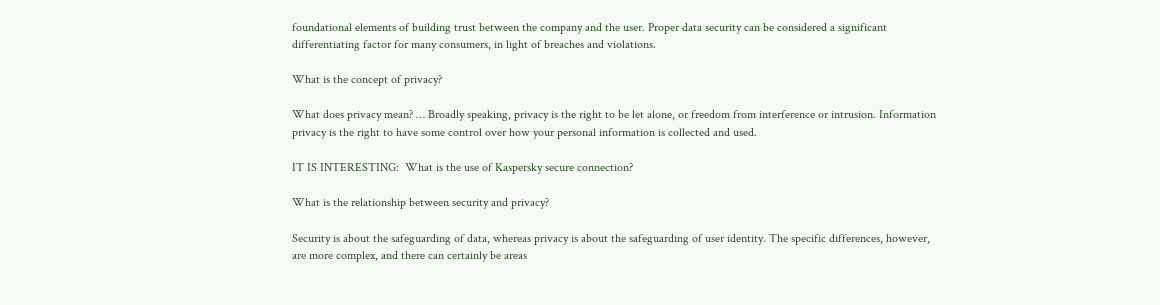foundational elements of building trust between the company and the user. Proper data security can be considered a significant differentiating factor for many consumers, in light of breaches and violations.

What is the concept of privacy?

What does privacy mean? … Broadly speaking, privacy is the right to be let alone, or freedom from interference or intrusion. Information privacy is the right to have some control over how your personal information is collected and used.

IT IS INTERESTING:  What is the use of Kaspersky secure connection?

What is the relationship between security and privacy?

Security is about the safeguarding of data, whereas privacy is about the safeguarding of user identity. The specific differences, however, are more complex, and there can certainly be areas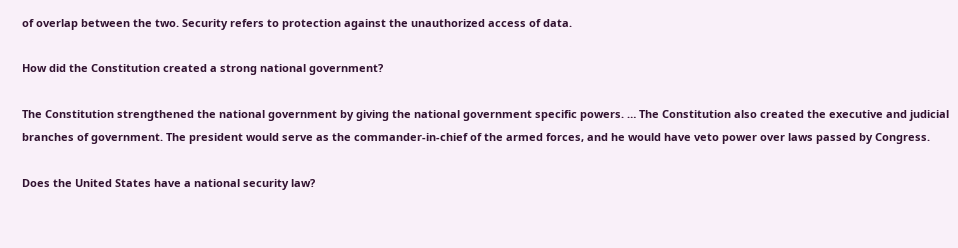of overlap between the two. Security refers to protection against the unauthorized access of data.

How did the Constitution created a strong national government?

The Constitution strengthened the national government by giving the national government specific powers. … The Constitution also created the executive and judicial branches of government. The president would serve as the commander-in-chief of the armed forces, and he would have veto power over laws passed by Congress.

Does the United States have a national security law?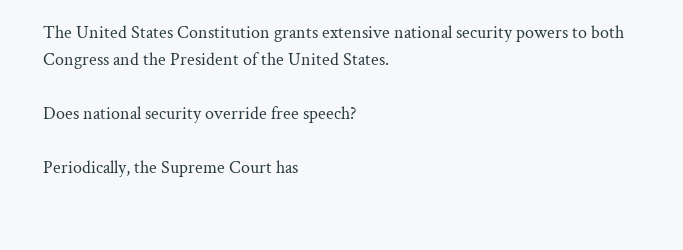The United States Constitution grants extensive national security powers to both Congress and the President of the United States.

Does national security override free speech?

Periodically, the Supreme Court has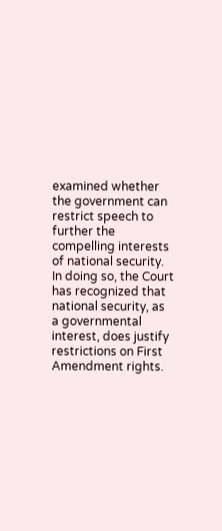examined whether the government can restrict speech to further the compelling interests of national security. In doing so, the Court has recognized that national security, as a governmental interest, does justify restrictions on First Amendment rights.